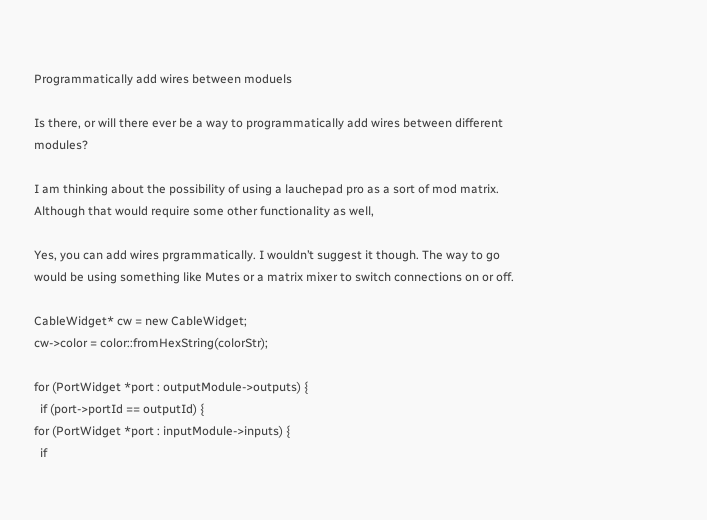Programmatically add wires between moduels

Is there, or will there ever be a way to programmatically add wires between different modules?

I am thinking about the possibility of using a lauchepad pro as a sort of mod matrix. Although that would require some other functionality as well,

Yes, you can add wires prgrammatically. I wouldn’t suggest it though. The way to go would be using something like Mutes or a matrix mixer to switch connections on or off.

CableWidget* cw = new CableWidget;
cw->color = color::fromHexString(colorStr);

for (PortWidget *port : outputModule->outputs) {
  if (port->portId == outputId) {
for (PortWidget *port : inputModule->inputs) {
  if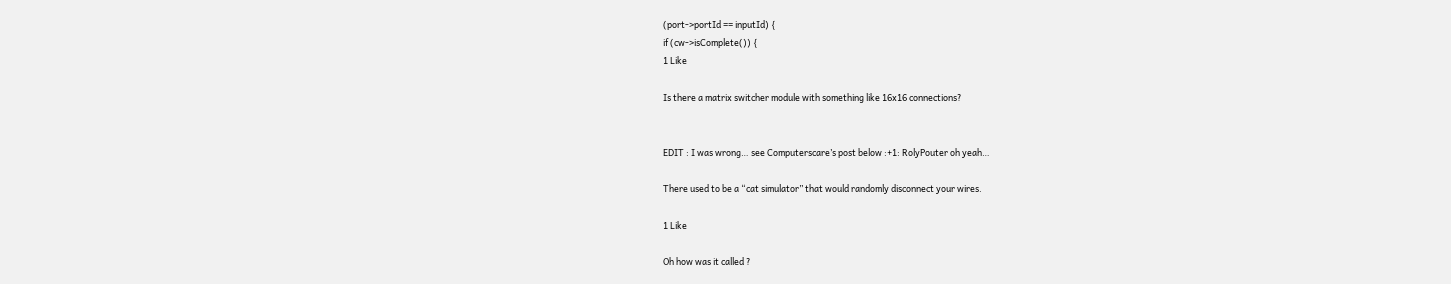(port->portId == inputId) {
if (cw->isComplete()) {
1 Like

Is there a matrix switcher module with something like 16x16 connections?


EDIT : I was wrong… see Computerscare’s post below :+1: RolyPouter oh yeah…

There used to be a “cat simulator” that would randomly disconnect your wires.

1 Like

Oh how was it called ?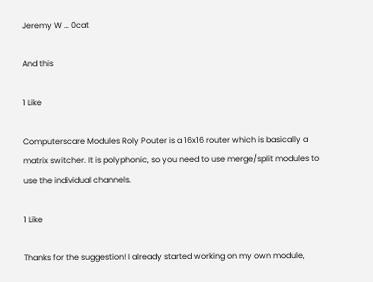Jeremy W … 0cat

And this

1 Like

Computerscare Modules Roly Pouter is a 16x16 router which is basically a matrix switcher. It is polyphonic, so you need to use merge/split modules to use the individual channels.

1 Like

Thanks for the suggestion! I already started working on my own module,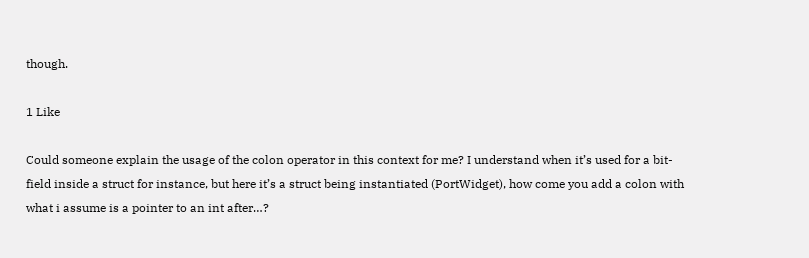though.

1 Like

Could someone explain the usage of the colon operator in this context for me? I understand when it’s used for a bit-field inside a struct for instance, but here it’s a struct being instantiated (PortWidget), how come you add a colon with what i assume is a pointer to an int after…?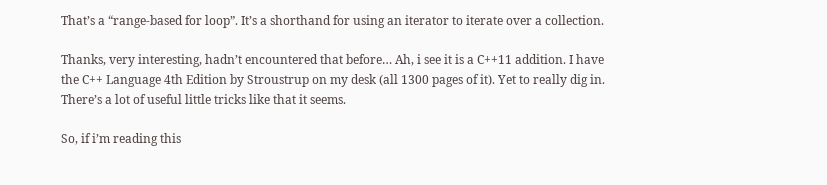That’s a “range-based for loop”. It’s a shorthand for using an iterator to iterate over a collection.

Thanks, very interesting, hadn’t encountered that before… Ah, i see it is a C++11 addition. I have the C++ Language 4th Edition by Stroustrup on my desk (all 1300 pages of it). Yet to really dig in. There’s a lot of useful little tricks like that it seems.

So, if i’m reading this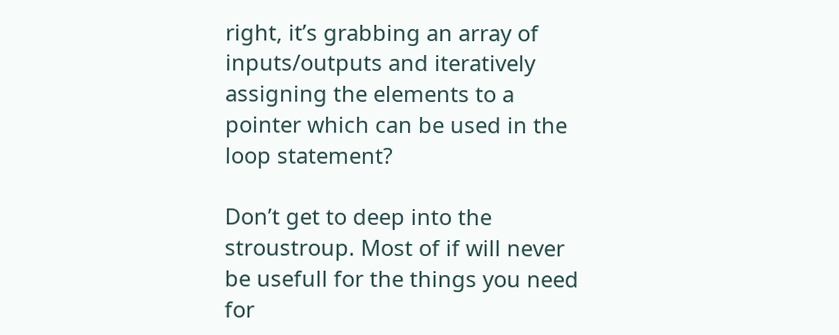right, it’s grabbing an array of inputs/outputs and iteratively assigning the elements to a pointer which can be used in the loop statement?

Don’t get to deep into the stroustroup. Most of if will never be usefull for the things you need for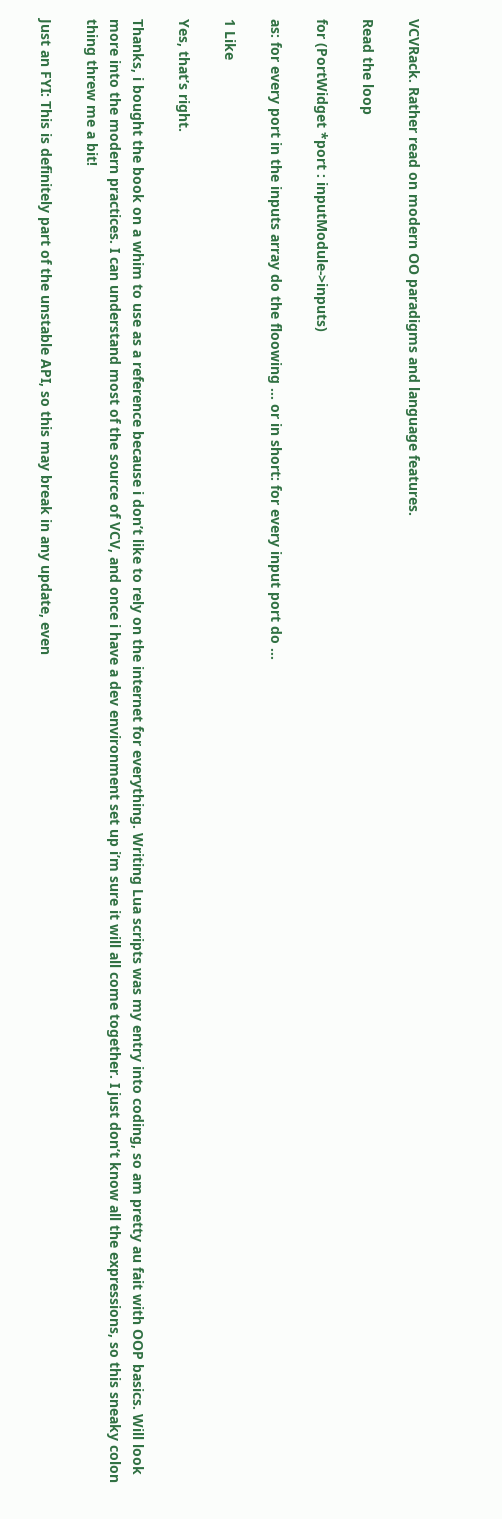VCVRack. Rather read on modern OO paradigms and language features.

Read the loop

for (PortWidget *port : inputModule->inputs)

as: for every port in the inputs array do the floowing … or in short: for every input port do …

1 Like

Yes, that’s right.

Thanks, i bought the book on a whim to use as a reference because i don’t like to rely on the internet for everything. Writing Lua scripts was my entry into coding, so am pretty au fait with OOP basics. Will look more into the modern practices. I can understand most of the source of VCV, and once i have a dev environment set up i’m sure it will all come together. I just don’t know all the expressions, so this sneaky colon thing threw me a bit!

Just an FYI: This is definitely part of the unstable API, so this may break in any update, even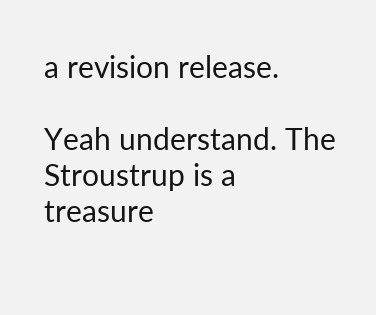a revision release.

Yeah understand. The Stroustrup is a treasure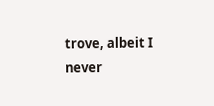trove, albeit I never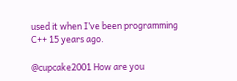used it when I’ve been programming C++ 15 years ago.

@cupcake2001 How are you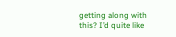getting along with this? I’d quite like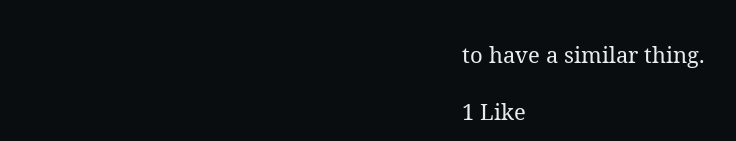to have a similar thing.

1 Like